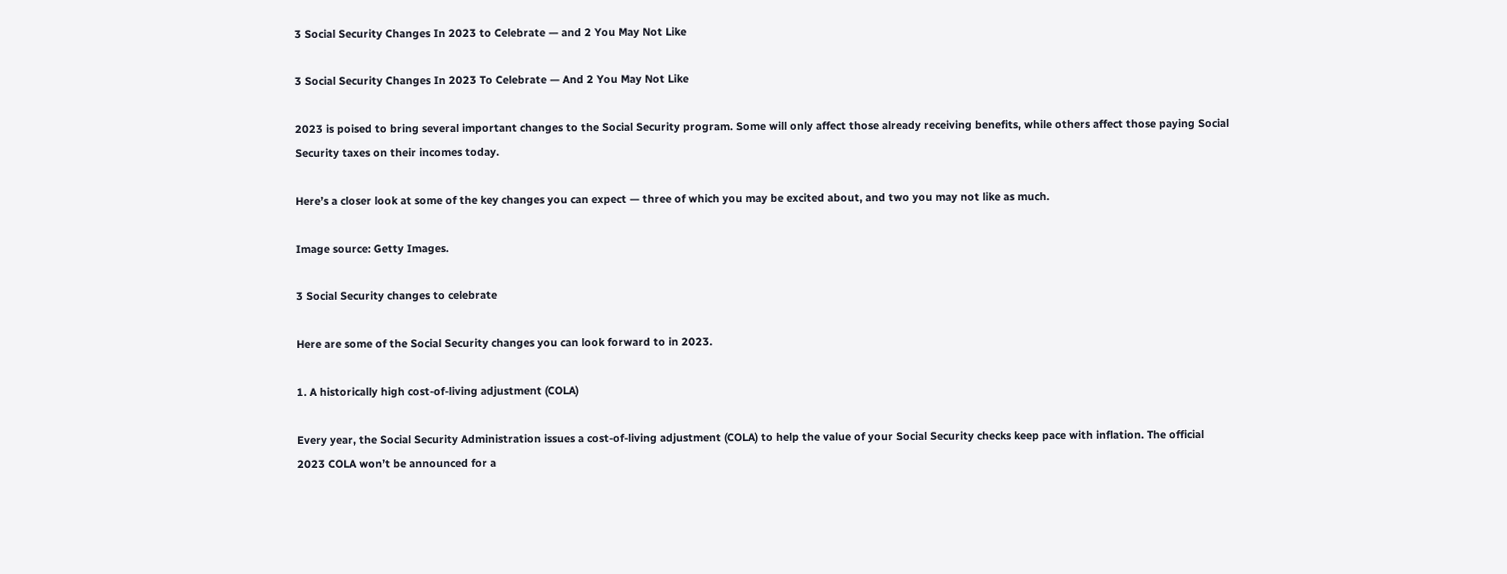3 Social Security Changes In 2023 to Celebrate — and 2 You May Not Like

3 Social Security Changes In 2023 To Celebrate — And 2 You May Not Like

2023 is poised to bring several important changes to the Social Security program. Some will only affect those already receiving benefits, while others affect those paying Social Security taxes on their incomes today.

Here’s a closer look at some of the key changes you can expect — three of which you may be excited about, and two you may not like as much.

Image source: Getty Images.

3 Social Security changes to celebrate

Here are some of the Social Security changes you can look forward to in 2023.

1. A historically high cost-of-living adjustment (COLA)

Every year, the Social Security Administration issues a cost-of-living adjustment (COLA) to help the value of your Social Security checks keep pace with inflation. The official 2023 COLA won’t be announced for a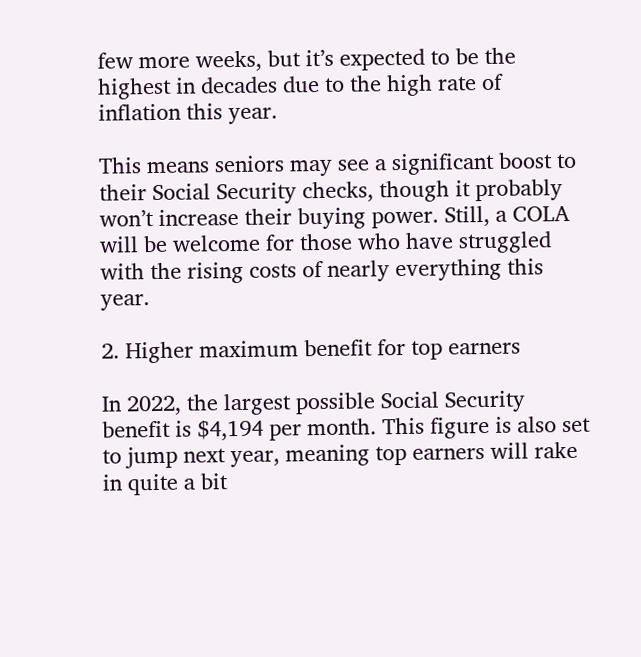few more weeks, but it’s expected to be the highest in decades due to the high rate of inflation this year.

This means seniors may see a significant boost to their Social Security checks, though it probably won’t increase their buying power. Still, a COLA will be welcome for those who have struggled with the rising costs of nearly everything this year.

2. Higher maximum benefit for top earners

In 2022, the largest possible Social Security benefit is $4,194 per month. This figure is also set to jump next year, meaning top earners will rake in quite a bit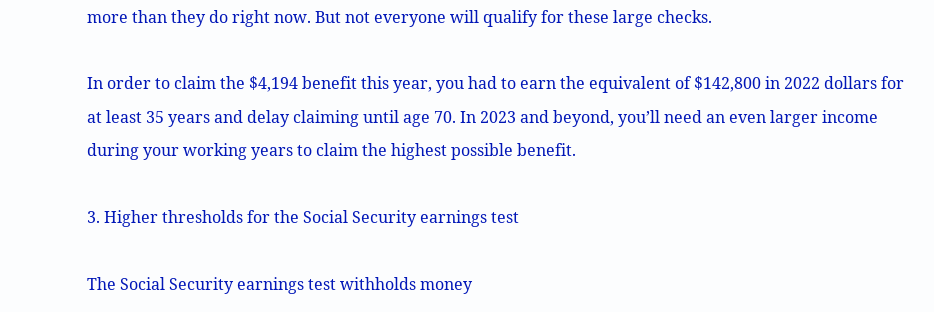more than they do right now. But not everyone will qualify for these large checks.

In order to claim the $4,194 benefit this year, you had to earn the equivalent of $142,800 in 2022 dollars for at least 35 years and delay claiming until age 70. In 2023 and beyond, you’ll need an even larger income during your working years to claim the highest possible benefit.

3. Higher thresholds for the Social Security earnings test

The Social Security earnings test withholds money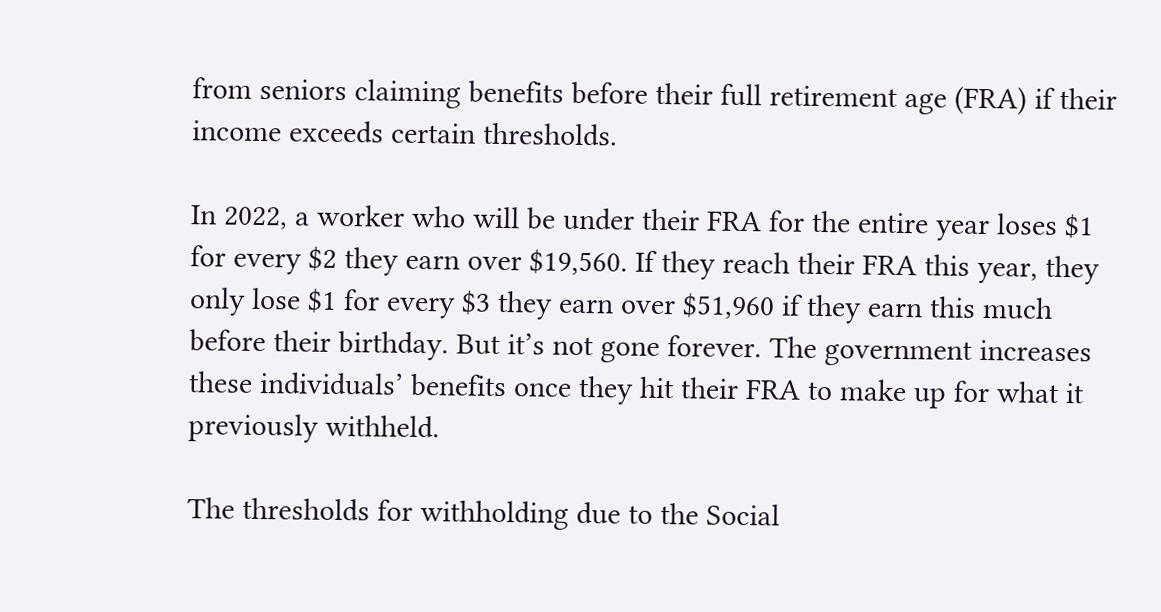from seniors claiming benefits before their full retirement age (FRA) if their income exceeds certain thresholds.

In 2022, a worker who will be under their FRA for the entire year loses $1 for every $2 they earn over $19,560. If they reach their FRA this year, they only lose $1 for every $3 they earn over $51,960 if they earn this much before their birthday. But it’s not gone forever. The government increases these individuals’ benefits once they hit their FRA to make up for what it previously withheld.

The thresholds for withholding due to the Social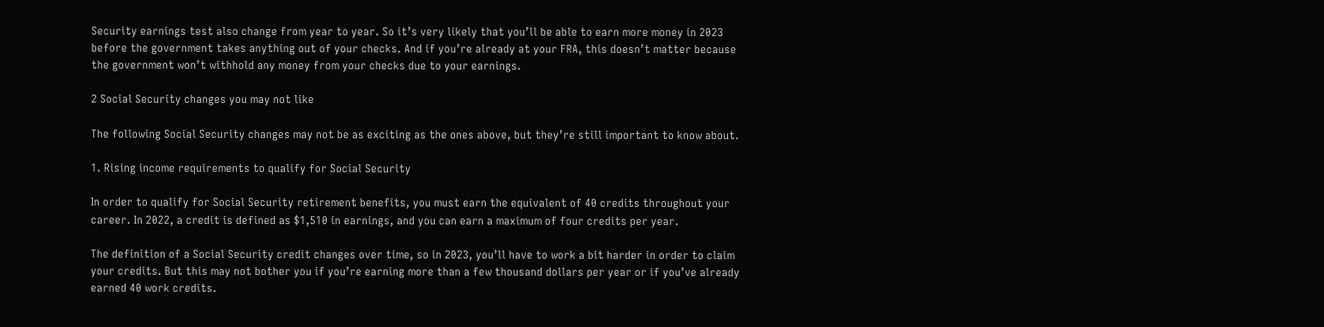Security earnings test also change from year to year. So it’s very likely that you’ll be able to earn more money in 2023 before the government takes anything out of your checks. And if you’re already at your FRA, this doesn’t matter because the government won’t withhold any money from your checks due to your earnings.

2 Social Security changes you may not like

The following Social Security changes may not be as exciting as the ones above, but they’re still important to know about.

1. Rising income requirements to qualify for Social Security

In order to qualify for Social Security retirement benefits, you must earn the equivalent of 40 credits throughout your career. In 2022, a credit is defined as $1,510 in earnings, and you can earn a maximum of four credits per year.

The definition of a Social Security credit changes over time, so in 2023, you’ll have to work a bit harder in order to claim your credits. But this may not bother you if you’re earning more than a few thousand dollars per year or if you’ve already earned 40 work credits.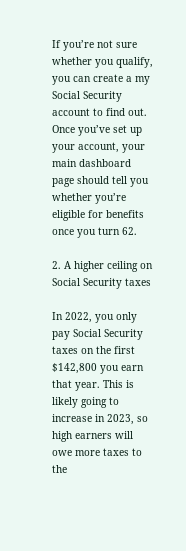If you’re not sure whether you qualify, you can create a my Social Security account to find out. Once you’ve set up your account, your main dashboard page should tell you whether you’re eligible for benefits once you turn 62.

2. A higher ceiling on Social Security taxes

In 2022, you only pay Social Security taxes on the first $142,800 you earn that year. This is likely going to increase in 2023, so high earners will owe more taxes to the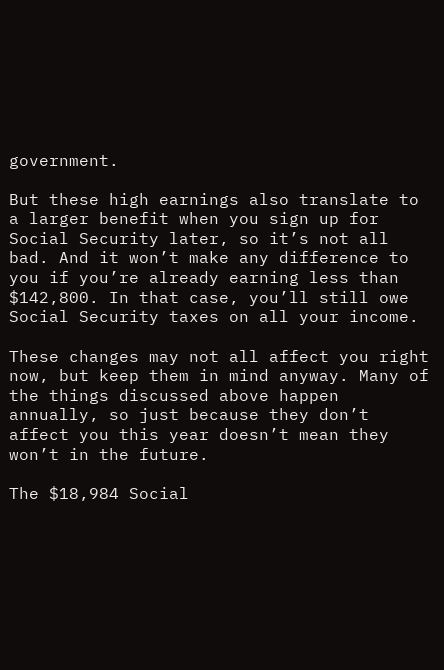government.

But these high earnings also translate to a larger benefit when you sign up for Social Security later, so it’s not all bad. And it won’t make any difference to you if you’re already earning less than $142,800. In that case, you’ll still owe Social Security taxes on all your income.

These changes may not all affect you right now, but keep them in mind anyway. Many of the things discussed above happen annually, so just because they don’t affect you this year doesn’t mean they won’t in the future.

The $18,984 Social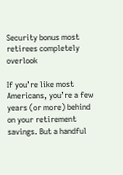Security bonus most retirees completely overlook

If you’re like most Americans, you’re a few years (or more) behind on your retirement savings. But a handful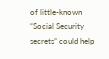of little-known “Social Security secrets” could help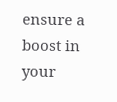ensure a boost in your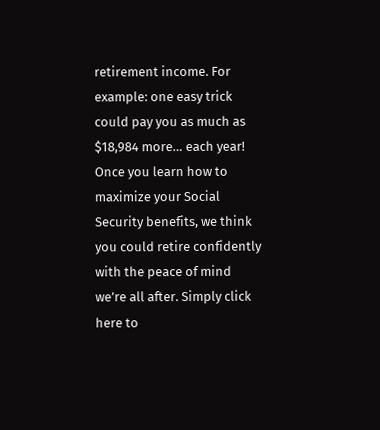retirement income. For example: one easy trick could pay you as much as $18,984 more… each year! Once you learn how to maximize your Social Security benefits, we think you could retire confidently with the peace of mind we’re all after. Simply click here to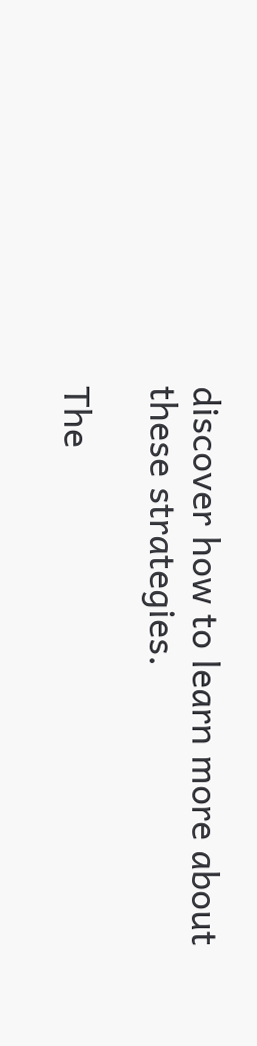discover how to learn more about these strategies.

The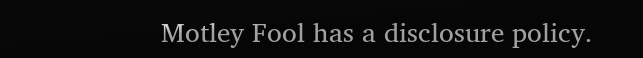Motley Fool has a disclosure policy.